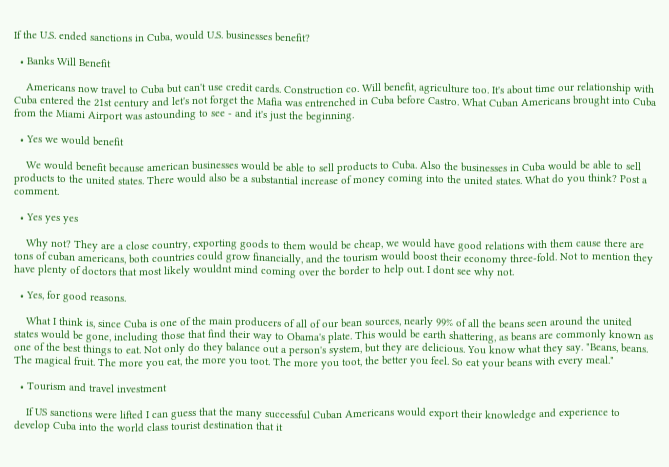If the U.S. ended sanctions in Cuba, would U.S. businesses benefit?

  • Banks Will Benefit

    Americans now travel to Cuba but can't use credit cards. Construction co. Will benefit, agriculture too. It's about time our relationship with Cuba entered the 21st century and let's not forget the Mafia was entrenched in Cuba before Castro. What Cuban Americans brought into Cuba from the Miami Airport was astounding to see - and it's just the beginning.

  • Yes we would benefit

    We would benefit because american businesses would be able to sell products to Cuba. Also the businesses in Cuba would be able to sell products to the united states. There would also be a substantial increase of money coming into the united states. What do you think? Post a comment.

  • Yes yes yes

    Why not? They are a close country, exporting goods to them would be cheap, we would have good relations with them cause there are tons of cuban americans, both countries could grow financially, and the tourism would boost their economy three-fold. Not to mention they have plenty of doctors that most likely wouldnt mind coming over the border to help out. I dont see why not.

  • Yes, for good reasons.

    What I think is, since Cuba is one of the main producers of all of our bean sources, nearly 99% of all the beans seen around the united states would be gone, including those that find their way to Obama's plate. This would be earth shattering, as beans are commonly known as one of the best things to eat. Not only do they balance out a person's system, but they are delicious. You know what they say. "Beans, beans. The magical fruit. The more you eat, the more you toot. The more you toot, the better you feel. So eat your beans with every meal."

  • Tourism and travel investment

    If US sanctions were lifted I can guess that the many successful Cuban Americans would export their knowledge and experience to develop Cuba into the world class tourist destination that it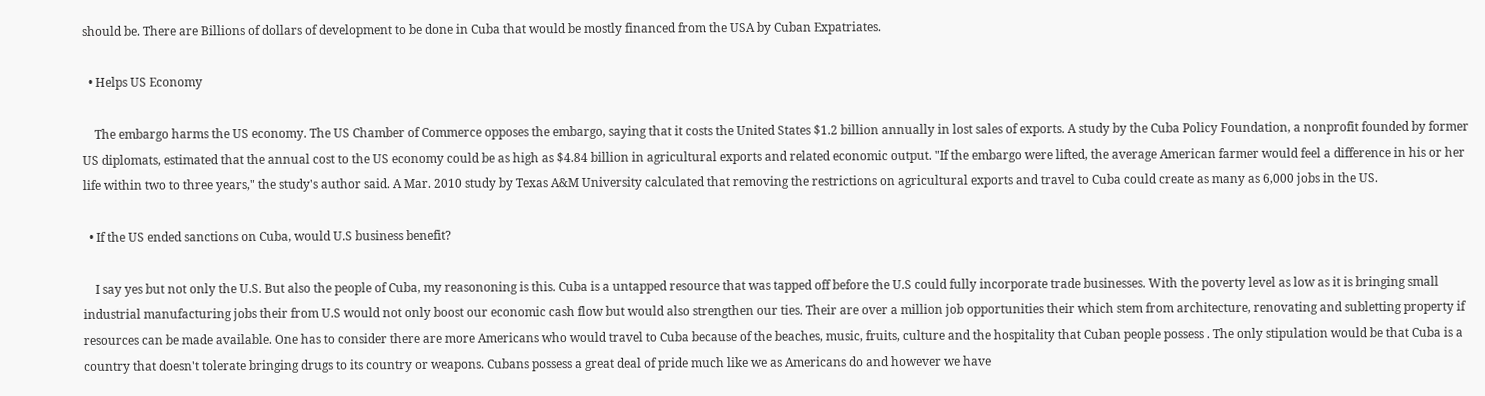should be. There are Billions of dollars of development to be done in Cuba that would be mostly financed from the USA by Cuban Expatriates.

  • Helps US Economy

    The embargo harms the US economy. The US Chamber of Commerce opposes the embargo, saying that it costs the United States $1.2 billion annually in lost sales of exports. A study by the Cuba Policy Foundation, a nonprofit founded by former US diplomats, estimated that the annual cost to the US economy could be as high as $4.84 billion in agricultural exports and related economic output. "If the embargo were lifted, the average American farmer would feel a difference in his or her life within two to three years," the study's author said. A Mar. 2010 study by Texas A&M University calculated that removing the restrictions on agricultural exports and travel to Cuba could create as many as 6,000 jobs in the US.

  • If the US ended sanctions on Cuba, would U.S business benefit?

    I say yes but not only the U.S. But also the people of Cuba, my reasononing is this. Cuba is a untapped resource that was tapped off before the U.S could fully incorporate trade businesses. With the poverty level as low as it is bringing small industrial manufacturing jobs their from U.S would not only boost our economic cash flow but would also strengthen our ties. Their are over a million job opportunities their which stem from architecture, renovating and subletting property if resources can be made available. One has to consider there are more Americans who would travel to Cuba because of the beaches, music, fruits, culture and the hospitality that Cuban people possess . The only stipulation would be that Cuba is a country that doesn't tolerate bringing drugs to its country or weapons. Cubans possess a great deal of pride much like we as Americans do and however we have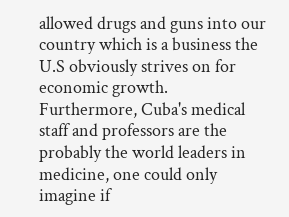allowed drugs and guns into our country which is a business the U.S obviously strives on for economic growth. Furthermore, Cuba's medical staff and professors are the probably the world leaders in medicine, one could only imagine if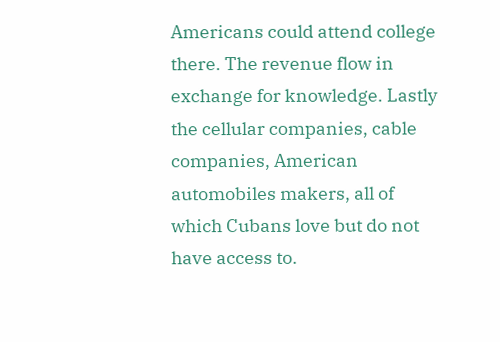Americans could attend college there. The revenue flow in exchange for knowledge. Lastly the cellular companies, cable companies, American automobiles makers, all of which Cubans love but do not have access to.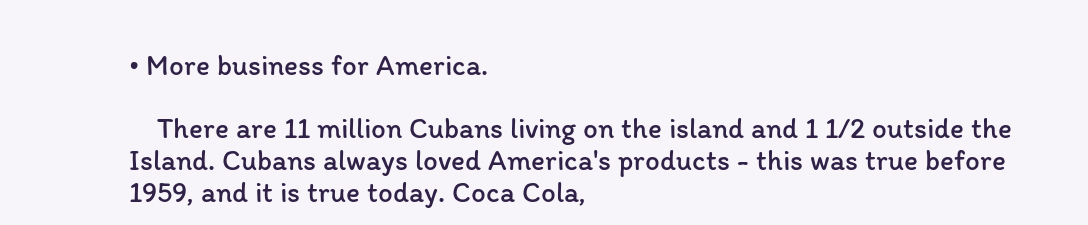• More business for America.

    There are 11 million Cubans living on the island and 1 1/2 outside the Island. Cubans always loved America's products - this was true before 1959, and it is true today. Coca Cola,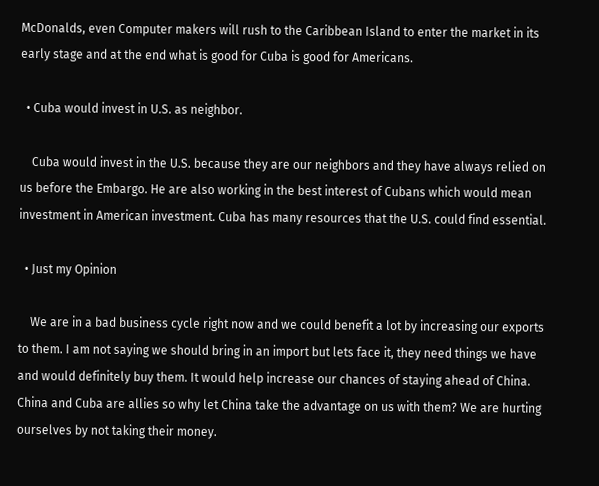McDonalds, even Computer makers will rush to the Caribbean Island to enter the market in its early stage and at the end what is good for Cuba is good for Americans.

  • Cuba would invest in U.S. as neighbor.

    Cuba would invest in the U.S. because they are our neighbors and they have always relied on us before the Embargo. He are also working in the best interest of Cubans which would mean investment in American investment. Cuba has many resources that the U.S. could find essential.

  • Just my Opinion

    We are in a bad business cycle right now and we could benefit a lot by increasing our exports to them. I am not saying we should bring in an import but lets face it, they need things we have and would definitely buy them. It would help increase our chances of staying ahead of China. China and Cuba are allies so why let China take the advantage on us with them? We are hurting ourselves by not taking their money.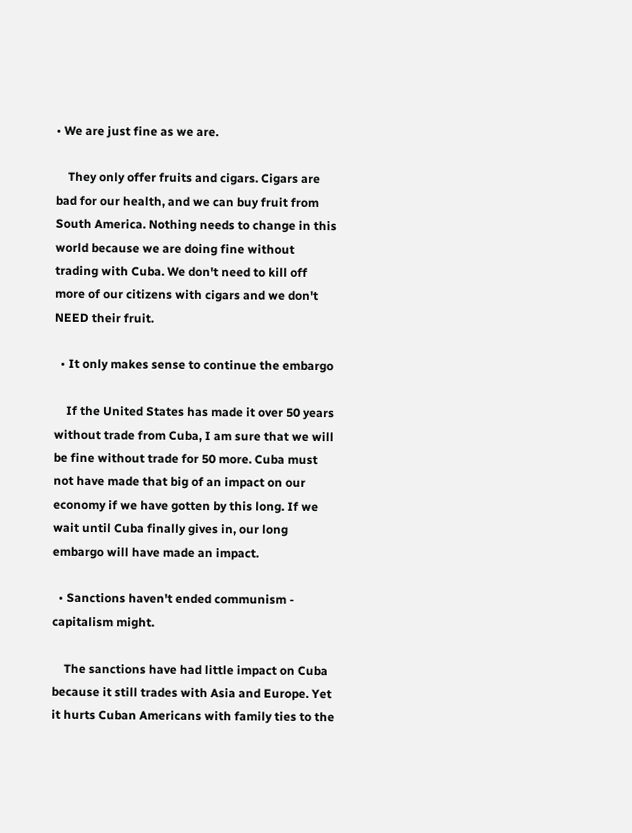• We are just fine as we are.

    They only offer fruits and cigars. Cigars are bad for our health, and we can buy fruit from South America. Nothing needs to change in this world because we are doing fine without trading with Cuba. We don't need to kill off more of our citizens with cigars and we don't NEED their fruit.

  • It only makes sense to continue the embargo

    If the United States has made it over 50 years without trade from Cuba, I am sure that we will be fine without trade for 50 more. Cuba must not have made that big of an impact on our economy if we have gotten by this long. If we wait until Cuba finally gives in, our long embargo will have made an impact.

  • Sanctions haven't ended communism - capitalism might.

    The sanctions have had little impact on Cuba because it still trades with Asia and Europe. Yet it hurts Cuban Americans with family ties to the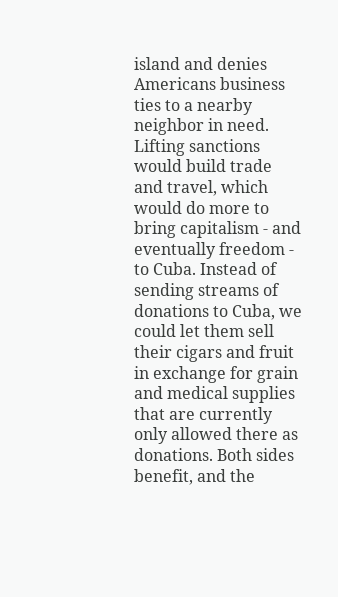island and denies Americans business ties to a nearby neighbor in need. Lifting sanctions would build trade and travel, which would do more to bring capitalism - and eventually freedom - to Cuba. Instead of sending streams of donations to Cuba, we could let them sell their cigars and fruit in exchange for grain and medical supplies that are currently only allowed there as donations. Both sides benefit, and the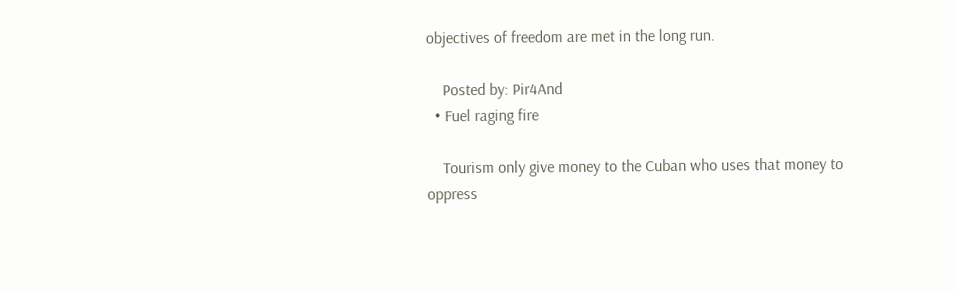objectives of freedom are met in the long run.

    Posted by: Pir4And
  • Fuel raging fire

    Tourism only give money to the Cuban who uses that money to oppress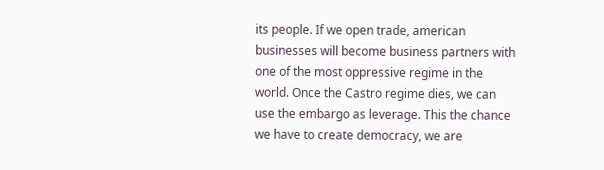its people. If we open trade, american businesses will become business partners with one of the most oppressive regime in the world. Once the Castro regime dies, we can use the embargo as leverage. This the chance we have to create democracy, we are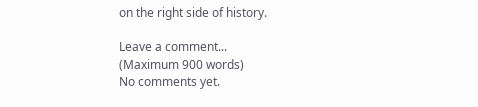on the right side of history.

Leave a comment...
(Maximum 900 words)
No comments yet.